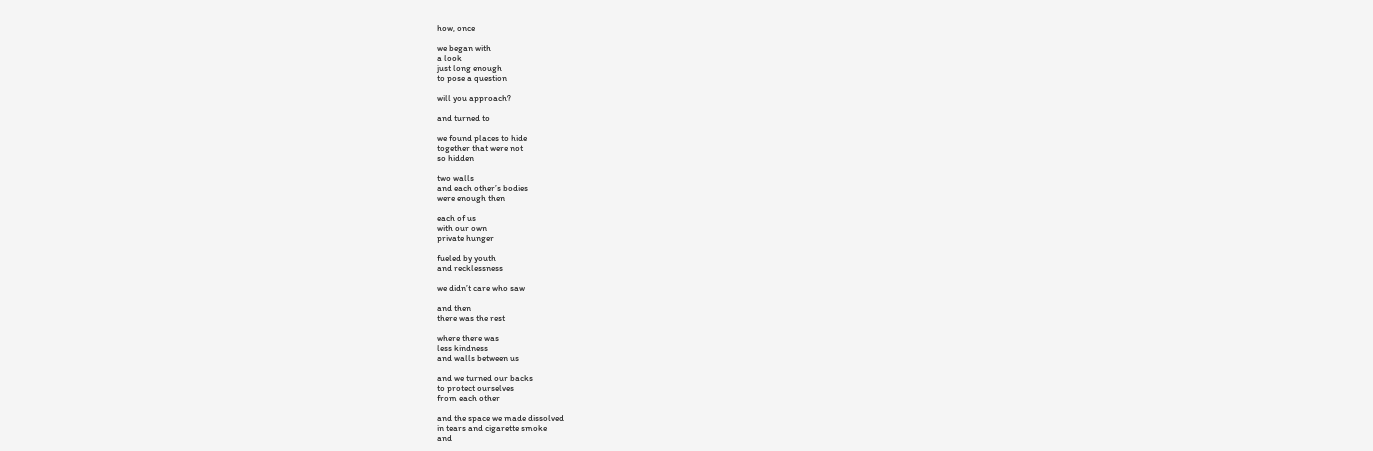how, once

we began with
a look
just long enough
to pose a question

will you approach?

and turned to

we found places to hide
together that were not
so hidden

two walls
and each other’s bodies
were enough then

each of us
with our own
private hunger

fueled by youth
and recklessness

we didn’t care who saw

and then
there was the rest

where there was
less kindness
and walls between us

and we turned our backs
to protect ourselves
from each other

and the space we made dissolved
in tears and cigarette smoke
and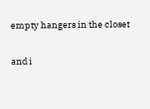empty hangers in the closet

and i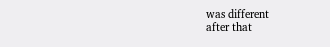was different
after that